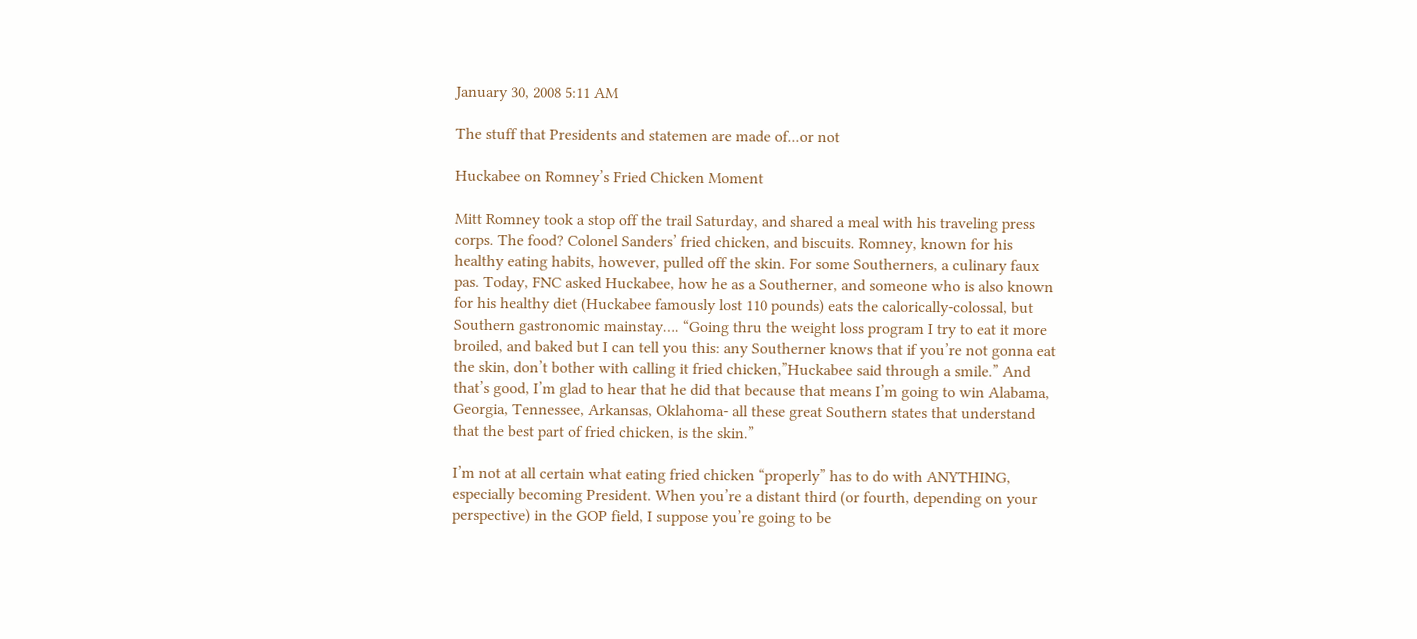January 30, 2008 5:11 AM

The stuff that Presidents and statemen are made of...or not

Huckabee on Romney’s Fried Chicken Moment

Mitt Romney took a stop off the trail Saturday, and shared a meal with his traveling press corps. The food? Colonel Sanders’ fried chicken, and biscuits. Romney, known for his healthy eating habits, however, pulled off the skin. For some Southerners, a culinary faux pas. Today, FNC asked Huckabee, how he as a Southerner, and someone who is also known for his healthy diet (Huckabee famously lost 110 pounds) eats the calorically-colossal, but Southern gastronomic mainstay…. “Going thru the weight loss program I try to eat it more broiled, and baked but I can tell you this: any Southerner knows that if you’re not gonna eat the skin, don’t bother with calling it fried chicken,”Huckabee said through a smile.” And that’s good, I’m glad to hear that he did that because that means I’m going to win Alabama, Georgia, Tennessee, Arkansas, Oklahoma- all these great Southern states that understand that the best part of fried chicken, is the skin.”

I’m not at all certain what eating fried chicken “properly” has to do with ANYTHING, especially becoming President. When you’re a distant third (or fourth, depending on your perspective) in the GOP field, I suppose you’re going to be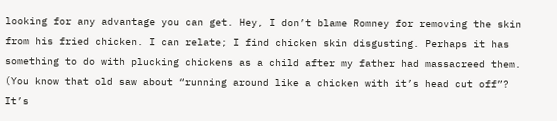looking for any advantage you can get. Hey, I don’t blame Romney for removing the skin from his fried chicken. I can relate; I find chicken skin disgusting. Perhaps it has something to do with plucking chickens as a child after my father had massacreed them. (You know that old saw about “running around like a chicken with it’s head cut off”? It’s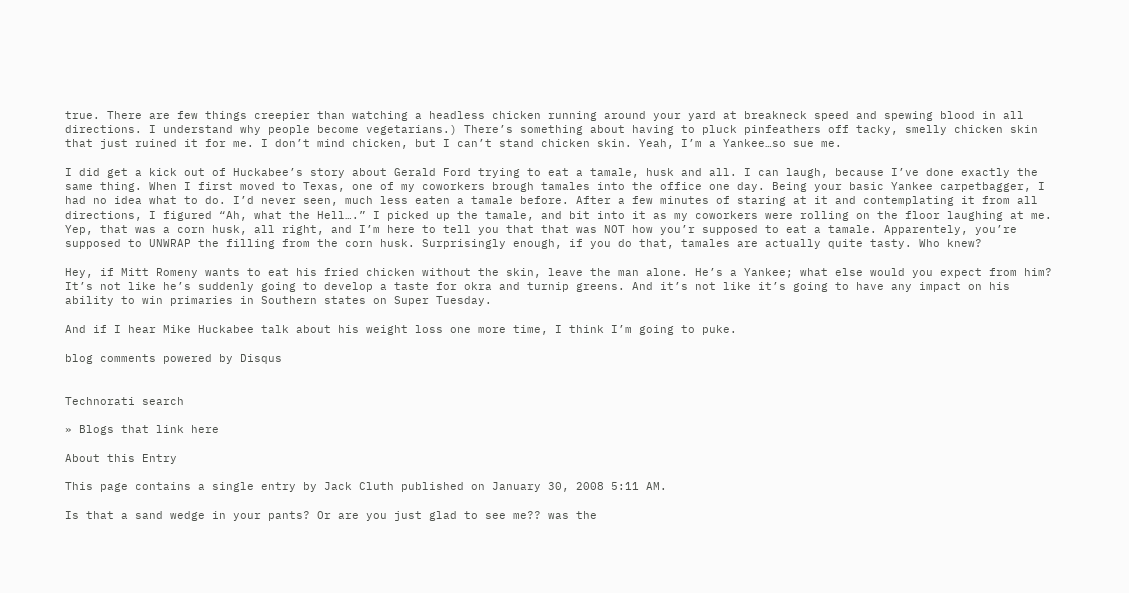true. There are few things creepier than watching a headless chicken running around your yard at breakneck speed and spewing blood in all directions. I understand why people become vegetarians.) There’s something about having to pluck pinfeathers off tacky, smelly chicken skin that just ruined it for me. I don’t mind chicken, but I can’t stand chicken skin. Yeah, I’m a Yankee…so sue me.

I did get a kick out of Huckabee’s story about Gerald Ford trying to eat a tamale, husk and all. I can laugh, because I’ve done exactly the same thing. When I first moved to Texas, one of my coworkers brough tamales into the office one day. Being your basic Yankee carpetbagger, I had no idea what to do. I’d never seen, much less eaten a tamale before. After a few minutes of staring at it and contemplating it from all directions, I figured “Ah, what the Hell….” I picked up the tamale, and bit into it as my coworkers were rolling on the floor laughing at me. Yep, that was a corn husk, all right, and I’m here to tell you that that was NOT how you’r supposed to eat a tamale. Apparentely, you’re supposed to UNWRAP the filling from the corn husk. Surprisingly enough, if you do that, tamales are actually quite tasty. Who knew?

Hey, if Mitt Romeny wants to eat his fried chicken without the skin, leave the man alone. He’s a Yankee; what else would you expect from him? It’s not like he’s suddenly going to develop a taste for okra and turnip greens. And it’s not like it’s going to have any impact on his ability to win primaries in Southern states on Super Tuesday.

And if I hear Mike Huckabee talk about his weight loss one more time, I think I’m going to puke.

blog comments powered by Disqus


Technorati search

» Blogs that link here

About this Entry

This page contains a single entry by Jack Cluth published on January 30, 2008 5:11 AM.

Is that a sand wedge in your pants? Or are you just glad to see me?? was the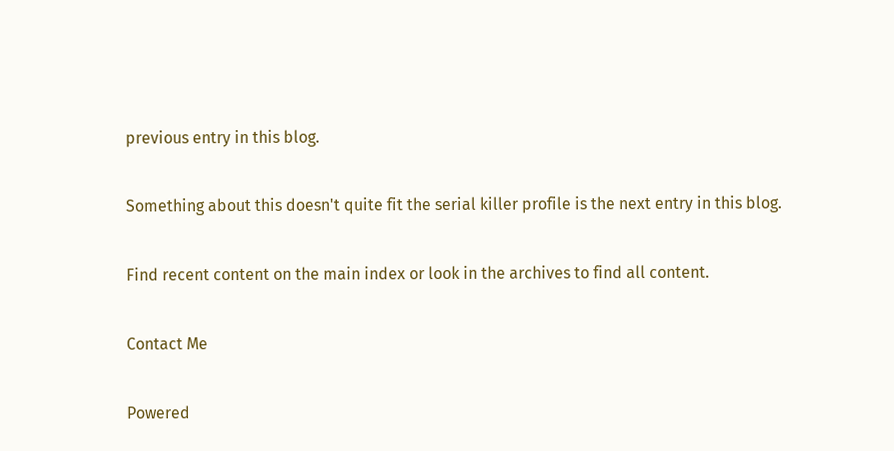previous entry in this blog.

Something about this doesn't quite fit the serial killer profile is the next entry in this blog.

Find recent content on the main index or look in the archives to find all content.

Contact Me

Powered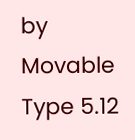by Movable Type 5.12